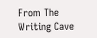From The Writing Cave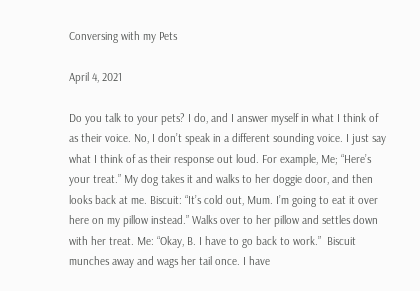Conversing with my Pets

April 4, 2021

Do you talk to your pets? I do, and I answer myself in what I think of as their voice. No, I don’t speak in a different sounding voice. I just say what I think of as their response out loud. For example, Me; “Here’s your treat.” My dog takes it and walks to her doggie door, and then looks back at me. Biscuit: “It’s cold out, Mum. I’m going to eat it over here on my pillow instead.” Walks over to her pillow and settles down with her treat. Me: “Okay, B. I have to go back to work.”  Biscuit munches away and wags her tail once. I have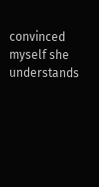convinced myself she understands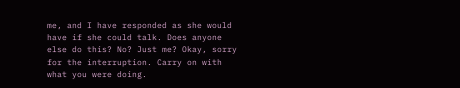me, and I have responded as she would have if she could talk. Does anyone else do this? No? Just me? Okay, sorry for the interruption. Carry on with what you were doing.